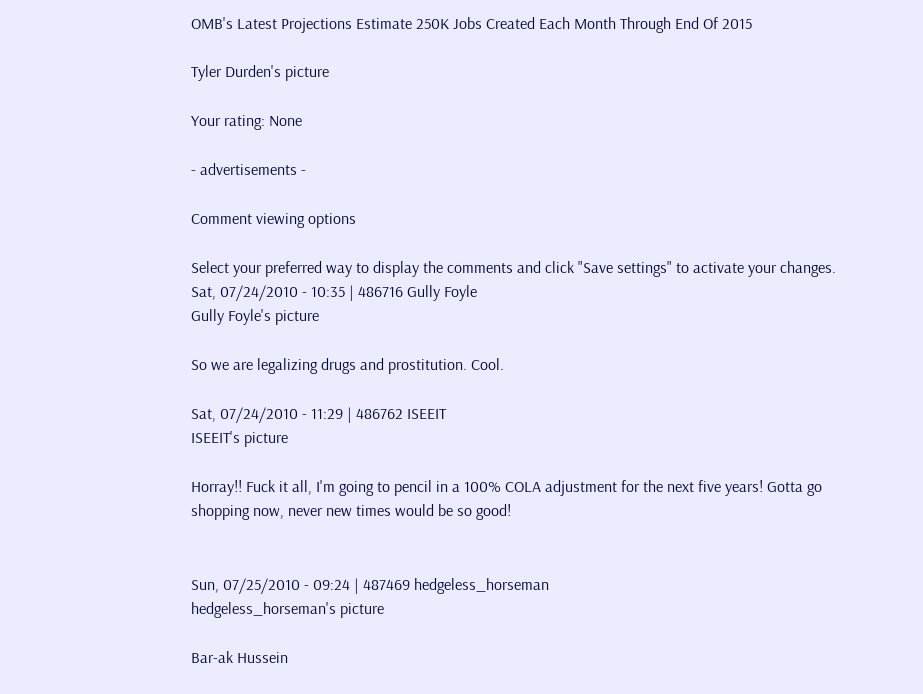OMB's Latest Projections Estimate 250K Jobs Created Each Month Through End Of 2015

Tyler Durden's picture

Your rating: None

- advertisements -

Comment viewing options

Select your preferred way to display the comments and click "Save settings" to activate your changes.
Sat, 07/24/2010 - 10:35 | 486716 Gully Foyle
Gully Foyle's picture

So we are legalizing drugs and prostitution. Cool.

Sat, 07/24/2010 - 11:29 | 486762 ISEEIT
ISEEIT's picture

Horray!! Fuck it all, I'm going to pencil in a 100% COLA adjustment for the next five years! Gotta go shopping now, never new times would be so good!


Sun, 07/25/2010 - 09:24 | 487469 hedgeless_horseman
hedgeless_horseman's picture

Bar-ak Hussein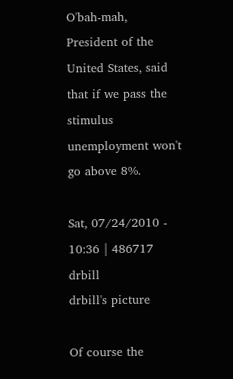O'bah-mah, President of the United States, said that if we pass the stimulus unemployment won't go above 8%.

Sat, 07/24/2010 - 10:36 | 486717 drbill
drbill's picture

Of course the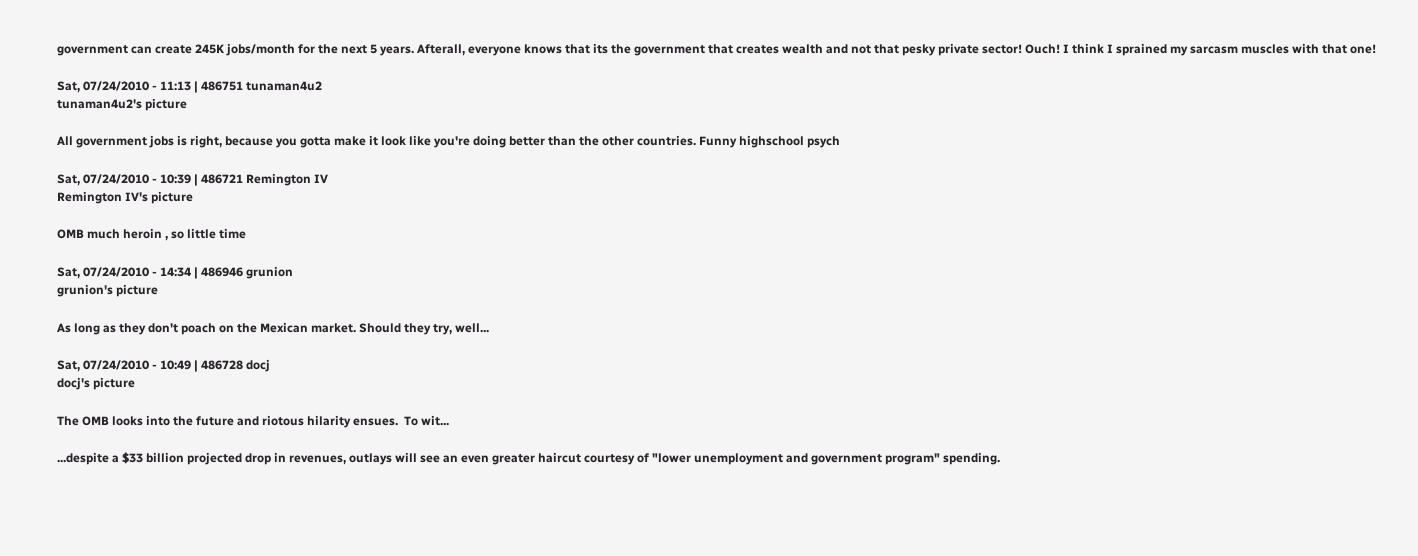government can create 245K jobs/month for the next 5 years. Afterall, everyone knows that its the government that creates wealth and not that pesky private sector! Ouch! I think I sprained my sarcasm muscles with that one!

Sat, 07/24/2010 - 11:13 | 486751 tunaman4u2
tunaman4u2's picture

All government jobs is right, because you gotta make it look like you're doing better than the other countries. Funny highschool psych

Sat, 07/24/2010 - 10:39 | 486721 Remington IV
Remington IV's picture

OMB much heroin , so little time

Sat, 07/24/2010 - 14:34 | 486946 grunion
grunion's picture

As long as they don't poach on the Mexican market. Should they try, well...

Sat, 07/24/2010 - 10:49 | 486728 docj
docj's picture

The OMB looks into the future and riotous hilarity ensues.  To wit...

...despite a $33 billion projected drop in revenues, outlays will see an even greater haircut courtesy of "lower unemployment and government program" spending.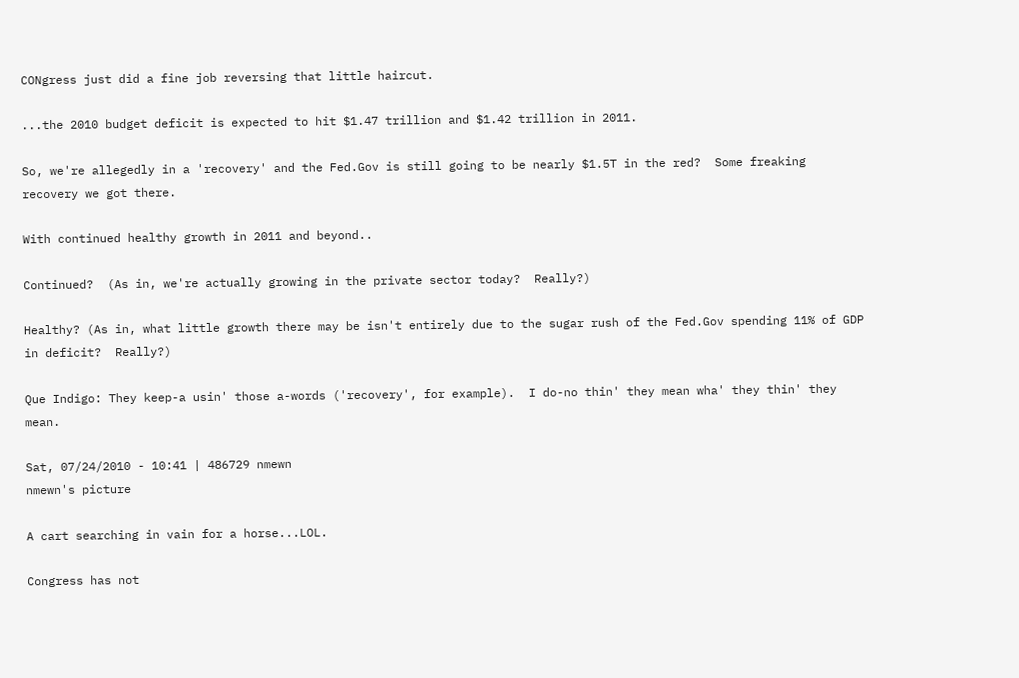CONgress just did a fine job reversing that little haircut.

...the 2010 budget deficit is expected to hit $1.47 trillion and $1.42 trillion in 2011.

So, we're allegedly in a 'recovery' and the Fed.Gov is still going to be nearly $1.5T in the red?  Some freaking recovery we got there.

With continued healthy growth in 2011 and beyond..

Continued?  (As in, we're actually growing in the private sector today?  Really?)

Healthy? (As in, what little growth there may be isn't entirely due to the sugar rush of the Fed.Gov spending 11% of GDP in deficit?  Really?)

Que Indigo: They keep-a usin' those a-words ('recovery', for example).  I do-no thin' they mean wha' they thin' they mean.

Sat, 07/24/2010 - 10:41 | 486729 nmewn
nmewn's picture

A cart searching in vain for a horse...LOL.

Congress has not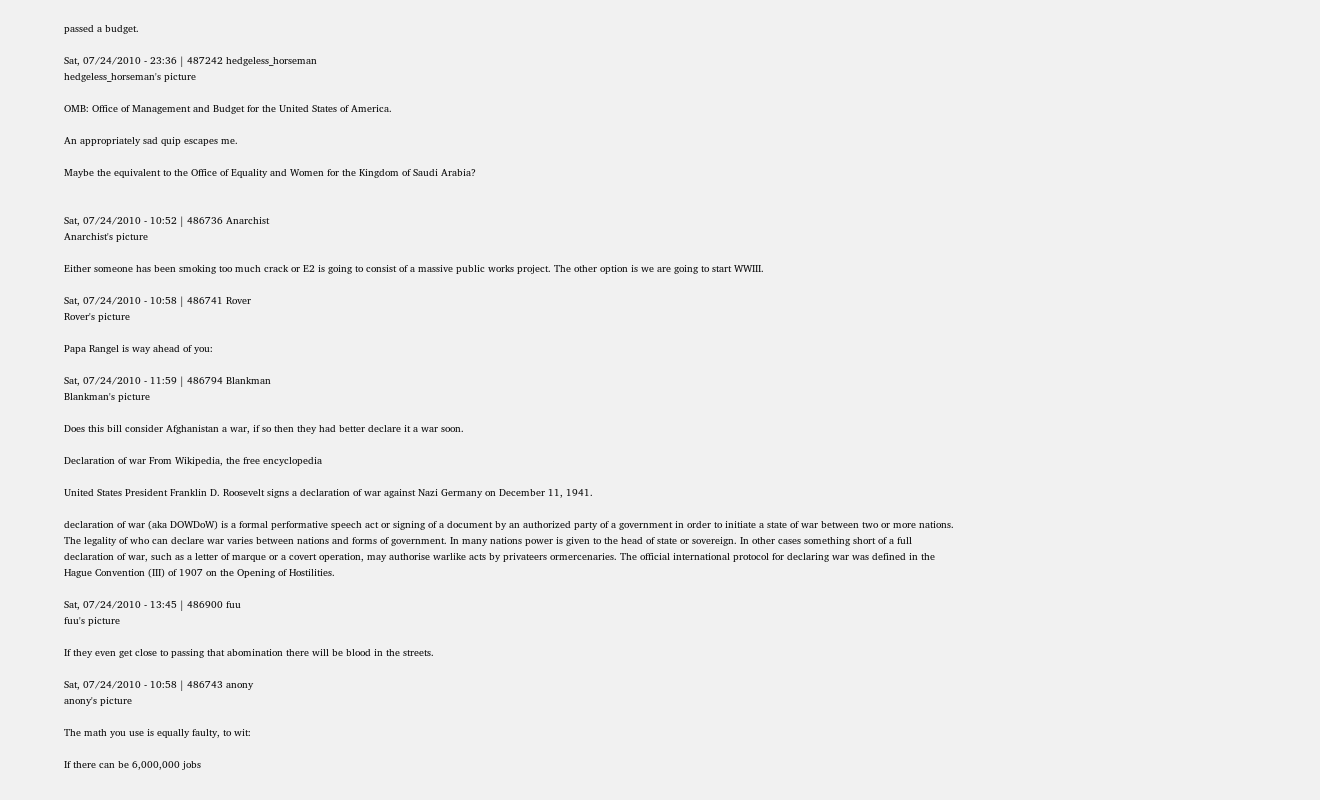passed a budget.

Sat, 07/24/2010 - 23:36 | 487242 hedgeless_horseman
hedgeless_horseman's picture

OMB: Office of Management and Budget for the United States of America.

An appropriately sad quip escapes me.

Maybe the equivalent to the Office of Equality and Women for the Kingdom of Saudi Arabia?


Sat, 07/24/2010 - 10:52 | 486736 Anarchist
Anarchist's picture

Either someone has been smoking too much crack or E2 is going to consist of a massive public works project. The other option is we are going to start WWIII.

Sat, 07/24/2010 - 10:58 | 486741 Rover
Rover's picture

Papa Rangel is way ahead of you:

Sat, 07/24/2010 - 11:59 | 486794 Blankman
Blankman's picture

Does this bill consider Afghanistan a war, if so then they had better declare it a war soon.

Declaration of war From Wikipedia, the free encyclopedia

United States President Franklin D. Roosevelt signs a declaration of war against Nazi Germany on December 11, 1941.

declaration of war (aka DOWDoW) is a formal performative speech act or signing of a document by an authorized party of a government in order to initiate a state of war between two or more nations. The legality of who can declare war varies between nations and forms of government. In many nations power is given to the head of state or sovereign. In other cases something short of a full declaration of war, such as a letter of marque or a covert operation, may authorise warlike acts by privateers ormercenaries. The official international protocol for declaring war was defined in the Hague Convention (III) of 1907 on the Opening of Hostilities.

Sat, 07/24/2010 - 13:45 | 486900 fuu
fuu's picture

If they even get close to passing that abomination there will be blood in the streets.

Sat, 07/24/2010 - 10:58 | 486743 anony
anony's picture

The math you use is equally faulty, to wit:

If there can be 6,000,000 jobs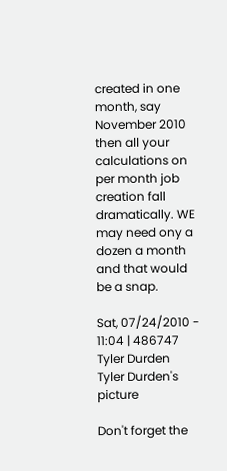created in one month, say November 2010 then all your calculations on per month job creation fall dramatically. WE may need ony a dozen a month and that would be a snap.

Sat, 07/24/2010 - 11:04 | 486747 Tyler Durden
Tyler Durden's picture

Don't forget the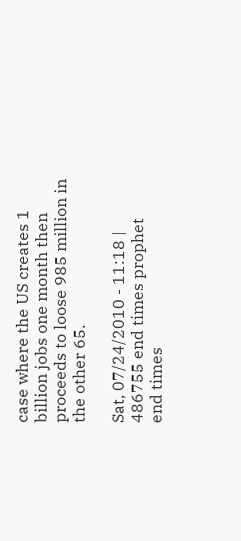case where the US creates 1 billion jobs one month then proceeds to loose 985 million in the other 65.

Sat, 07/24/2010 - 11:18 | 486755 end times prophet
end times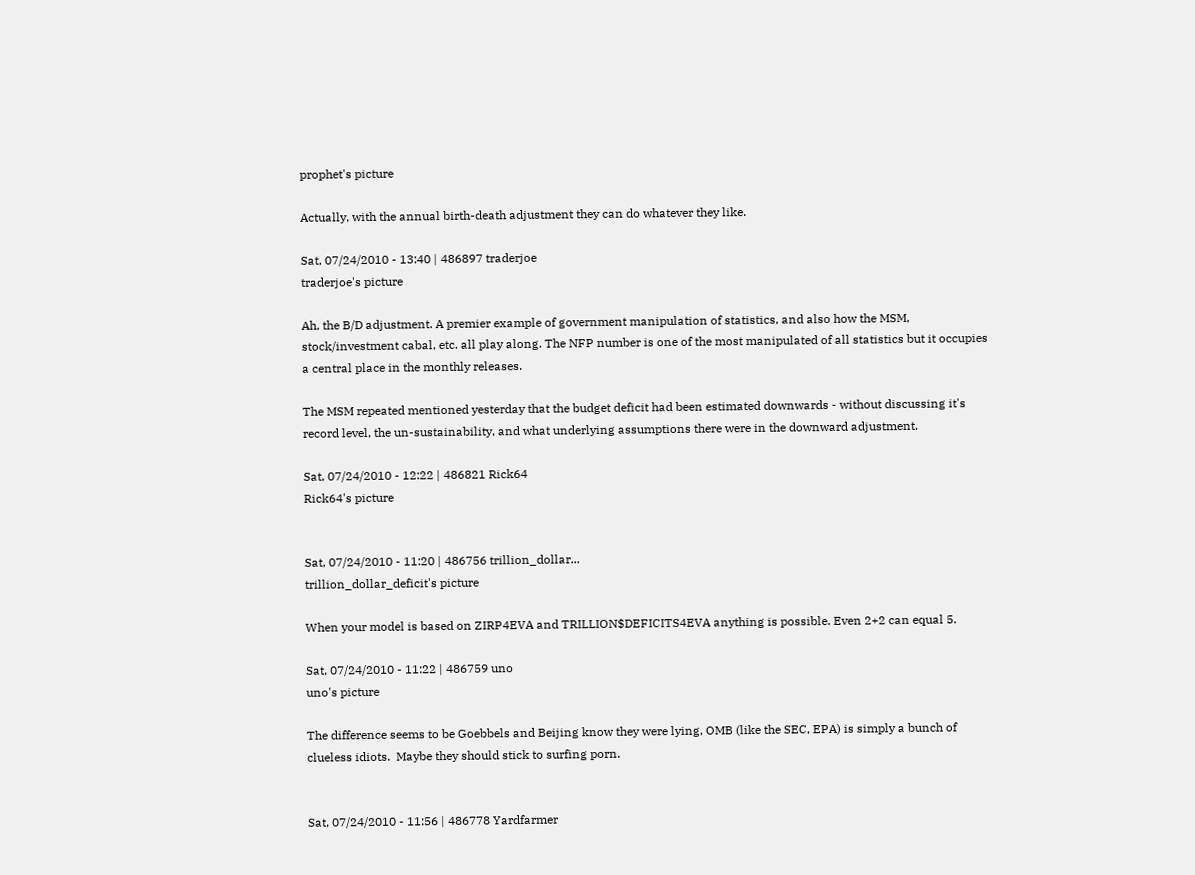prophet's picture

Actually, with the annual birth-death adjustment they can do whatever they like.

Sat, 07/24/2010 - 13:40 | 486897 traderjoe
traderjoe's picture

Ah, the B/D adjustment. A premier example of government manipulation of statistics, and also how the MSM, stock/investment cabal, etc. all play along. The NFP number is one of the most manipulated of all statistics but it occupies a central place in the monthly releases.

The MSM repeated mentioned yesterday that the budget deficit had been estimated downwards - without discussing it's record level, the un-sustainability, and what underlying assumptions there were in the downward adjustment.

Sat, 07/24/2010 - 12:22 | 486821 Rick64
Rick64's picture


Sat, 07/24/2010 - 11:20 | 486756 trillion_dollar...
trillion_dollar_deficit's picture

When your model is based on ZIRP4EVA and TRILLION$DEFICITS4EVA anything is possible. Even 2+2 can equal 5.

Sat, 07/24/2010 - 11:22 | 486759 uno
uno's picture

The difference seems to be Goebbels and Beijing know they were lying, OMB (like the SEC, EPA) is simply a bunch of clueless idiots.  Maybe they should stick to surfing porn.


Sat, 07/24/2010 - 11:56 | 486778 Yardfarmer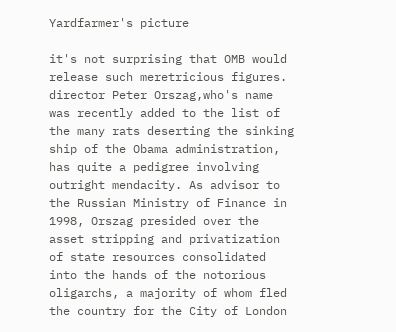Yardfarmer's picture

it's not surprising that OMB would release such meretricious figures. director Peter Orszag,who's name was recently added to the list of the many rats deserting the sinking ship of the Obama administration, has quite a pedigree involving outright mendacity. As advisor to the Russian Ministry of Finance in 1998, Orszag presided over the asset stripping and privatization of state resources consolidated into the hands of the notorious oligarchs, a majority of whom fled the country for the City of London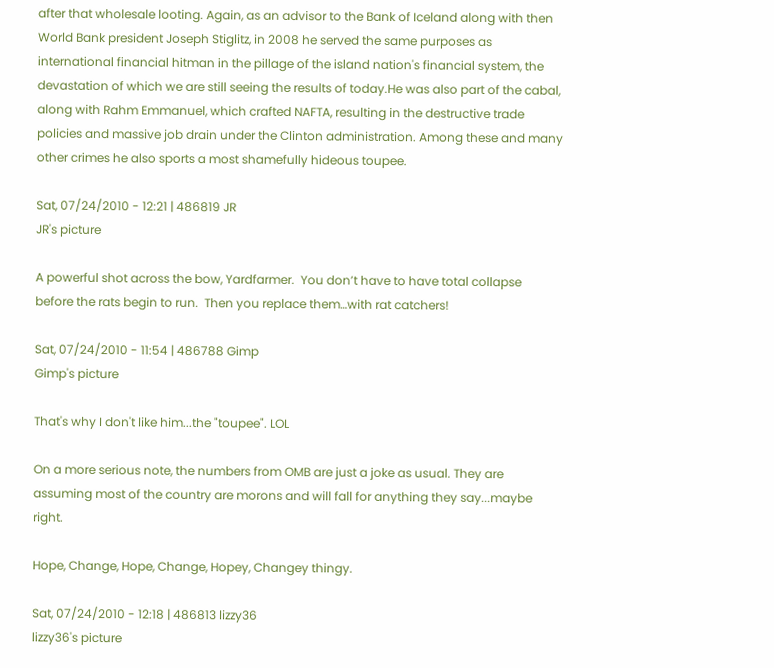after that wholesale looting. Again, as an advisor to the Bank of Iceland along with then World Bank president Joseph Stiglitz, in 2008 he served the same purposes as international financial hitman in the pillage of the island nation's financial system, the devastation of which we are still seeing the results of today.He was also part of the cabal, along with Rahm Emmanuel, which crafted NAFTA, resulting in the destructive trade policies and massive job drain under the Clinton administration. Among these and many other crimes he also sports a most shamefully hideous toupee.

Sat, 07/24/2010 - 12:21 | 486819 JR
JR's picture

A powerful shot across the bow, Yardfarmer.  You don’t have to have total collapse before the rats begin to run.  Then you replace them…with rat catchers!

Sat, 07/24/2010 - 11:54 | 486788 Gimp
Gimp's picture

That's why I don't like him...the "toupee". LOL

On a more serious note, the numbers from OMB are just a joke as usual. They are assuming most of the country are morons and will fall for anything they say...maybe right.

Hope, Change, Hope, Change, Hopey, Changey thingy.

Sat, 07/24/2010 - 12:18 | 486813 lizzy36
lizzy36's picture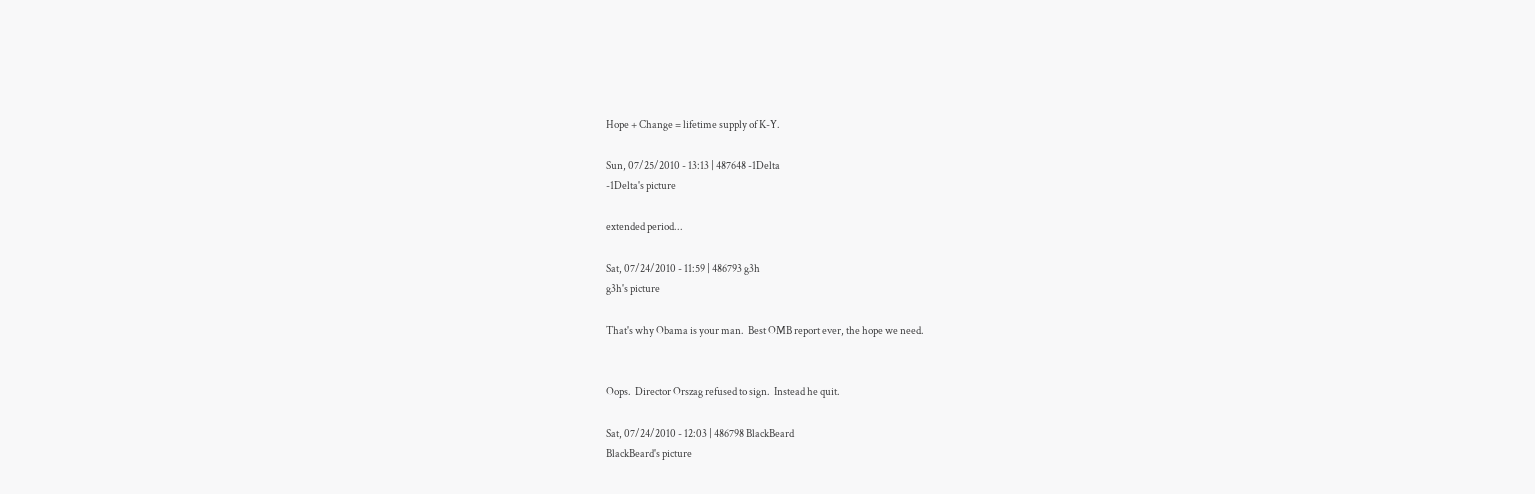Hope + Change = lifetime supply of K-Y.

Sun, 07/25/2010 - 13:13 | 487648 -1Delta
-1Delta's picture

extended period...

Sat, 07/24/2010 - 11:59 | 486793 g3h
g3h's picture

That's why Obama is your man.  Best OMB report ever, the hope we need.


Oops.  Director Orszag refused to sign.  Instead he quit.

Sat, 07/24/2010 - 12:03 | 486798 BlackBeard
BlackBeard's picture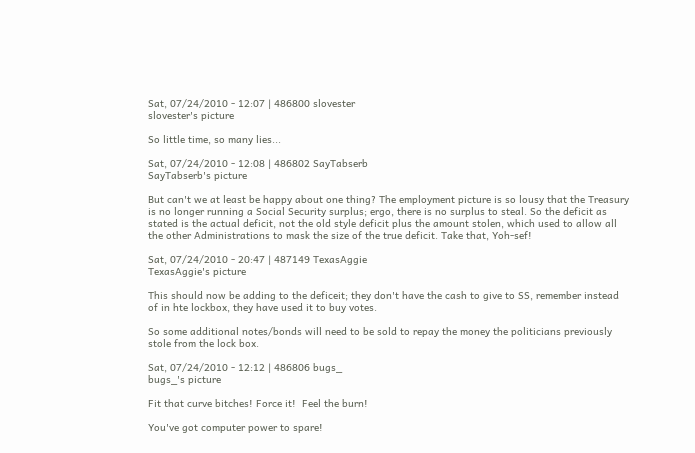Sat, 07/24/2010 - 12:07 | 486800 slovester
slovester's picture

So little time, so many lies...

Sat, 07/24/2010 - 12:08 | 486802 SayTabserb
SayTabserb's picture

But can't we at least be happy about one thing? The employment picture is so lousy that the Treasury is no longer running a Social Security surplus; ergo, there is no surplus to steal. So the deficit as stated is the actual deficit, not the old style deficit plus the amount stolen, which used to allow all the other Administrations to mask the size of the true deficit. Take that, Yoh-sef!

Sat, 07/24/2010 - 20:47 | 487149 TexasAggie
TexasAggie's picture

This should now be adding to the deficeit; they don't have the cash to give to SS, remember instead of in hte lockbox, they have used it to buy votes.

So some additional notes/bonds will need to be sold to repay the money the politicians previously stole from the lock box.

Sat, 07/24/2010 - 12:12 | 486806 bugs_
bugs_'s picture

Fit that curve bitches! Force it!  Feel the burn!

You've got computer power to spare!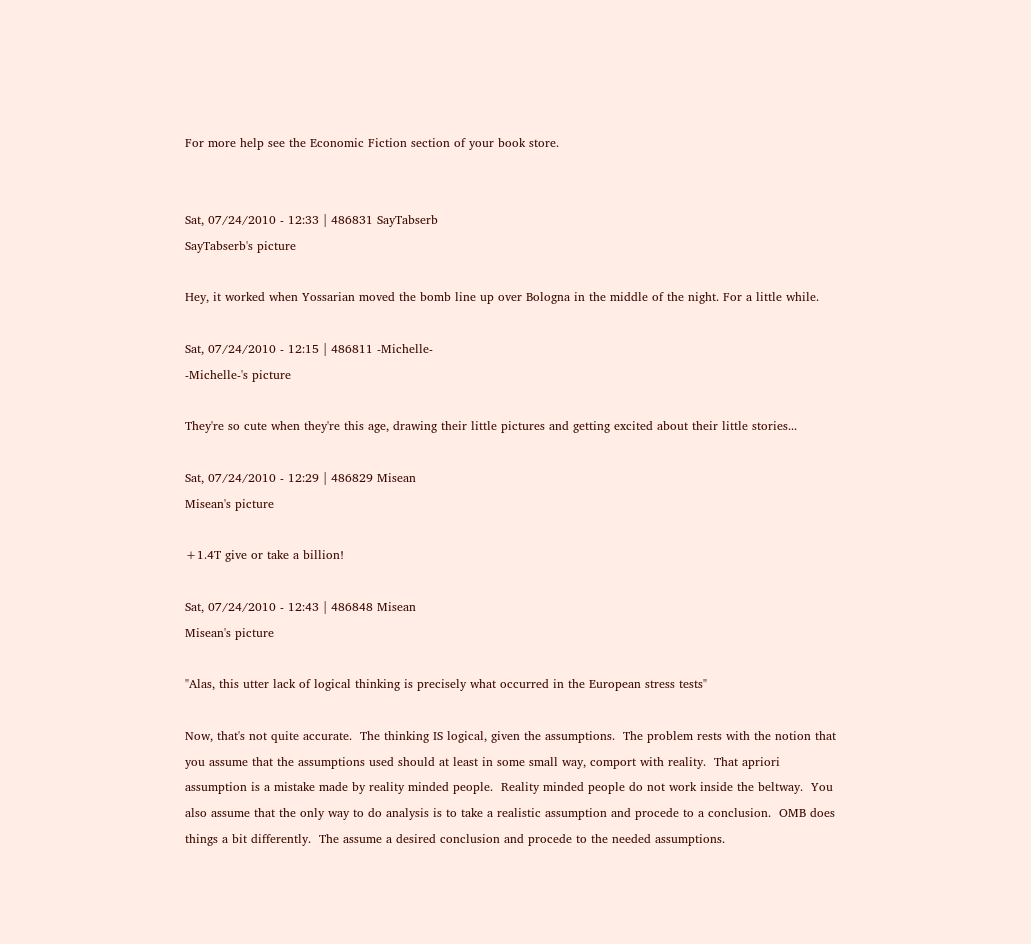For more help see the Economic Fiction section of your book store.


Sat, 07/24/2010 - 12:33 | 486831 SayTabserb
SayTabserb's picture

Hey, it worked when Yossarian moved the bomb line up over Bologna in the middle of the night. For a little while.

Sat, 07/24/2010 - 12:15 | 486811 -Michelle-
-Michelle-'s picture

They're so cute when they're this age, drawing their little pictures and getting excited about their little stories...

Sat, 07/24/2010 - 12:29 | 486829 Misean
Misean's picture

+1.4T give or take a billion!

Sat, 07/24/2010 - 12:43 | 486848 Misean
Misean's picture

"Alas, this utter lack of logical thinking is precisely what occurred in the European stress tests"

Now, that's not quite accurate.  The thinking IS logical, given the assumptions.  The problem rests with the notion that you assume that the assumptions used should at least in some small way, comport with reality.  That apriori assumption is a mistake made by reality minded people.  Reality minded people do not work inside the beltway.  You also assume that the only way to do analysis is to take a realistic assumption and procede to a conclusion.  OMB does things a bit differently.  The assume a desired conclusion and procede to the needed assumptions.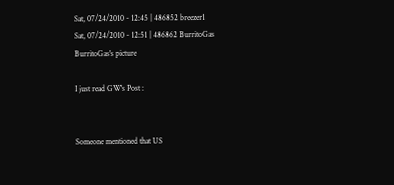Sat, 07/24/2010 - 12:45 | 486852 breezer1
Sat, 07/24/2010 - 12:51 | 486862 BurritoGas
BurritoGas's picture

I just read GW's Post :


Someone mentioned that US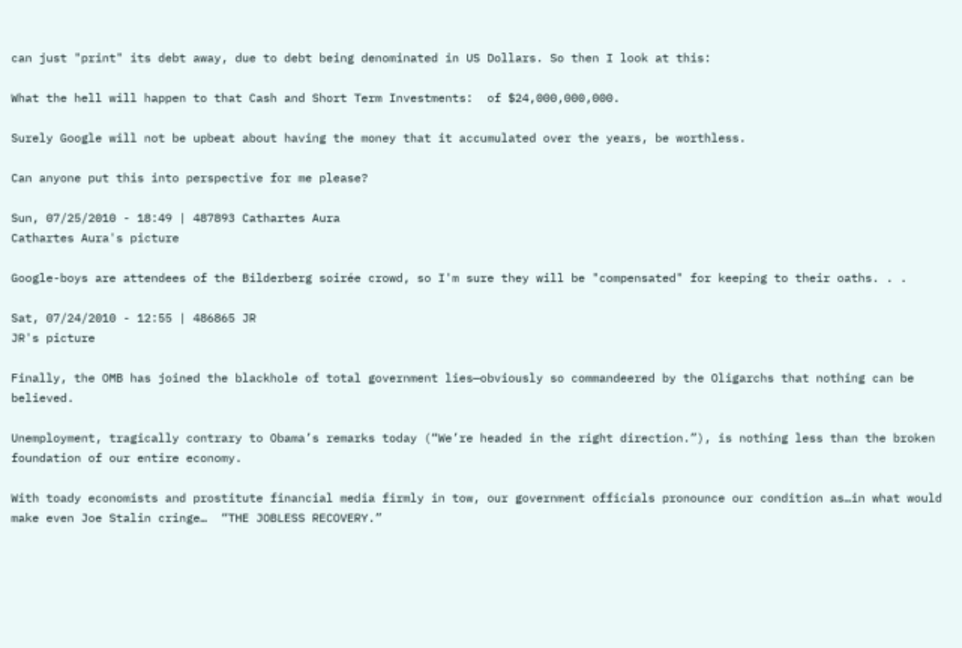can just "print" its debt away, due to debt being denominated in US Dollars. So then I look at this:

What the hell will happen to that Cash and Short Term Investments:  of $24,000,000,000.

Surely Google will not be upbeat about having the money that it accumulated over the years, be worthless.

Can anyone put this into perspective for me please?

Sun, 07/25/2010 - 18:49 | 487893 Cathartes Aura
Cathartes Aura's picture

Google-boys are attendees of the Bilderberg soirée crowd, so I'm sure they will be "compensated" for keeping to their oaths. . .

Sat, 07/24/2010 - 12:55 | 486865 JR
JR's picture

Finally, the OMB has joined the blackhole of total government lies—obviously so commandeered by the Oligarchs that nothing can be believed.

Unemployment, tragically contrary to Obama’s remarks today (“We’re headed in the right direction.”), is nothing less than the broken foundation of our entire economy.

With toady economists and prostitute financial media firmly in tow, our government officials pronounce our condition as…in what would make even Joe Stalin cringe…  “THE JOBLESS RECOVERY.”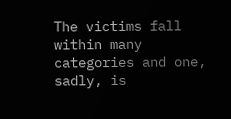The victims fall within many categories and one, sadly, is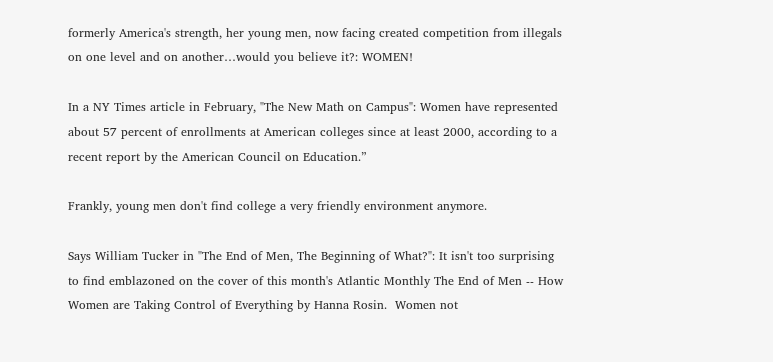formerly America's strength, her young men, now facing created competition from illegals on one level and on another…would you believe it?: WOMEN!

In a NY Times article in February, "The New Math on Campus": Women have represented about 57 percent of enrollments at American colleges since at least 2000, according to a recent report by the American Council on Education.”

Frankly, young men don't find college a very friendly environment anymore.

Says William Tucker in "The End of Men, The Beginning of What?": It isn't too surprising to find emblazoned on the cover of this month's Atlantic Monthly The End of Men -- How Women are Taking Control of Everything by Hanna Rosin.  Women not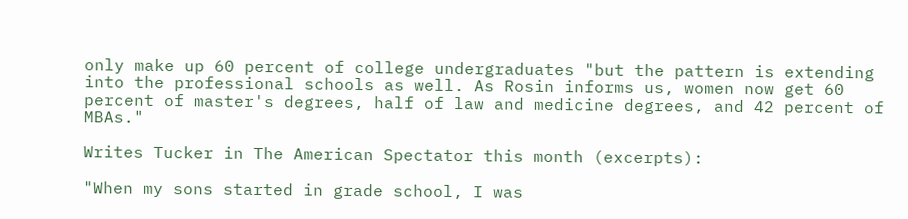only make up 60 percent of college undergraduates "but the pattern is extending into the professional schools as well. As Rosin informs us, women now get 60 percent of master's degrees, half of law and medicine degrees, and 42 percent of MBAs."

Writes Tucker in The American Spectator this month (excerpts):

"When my sons started in grade school, I was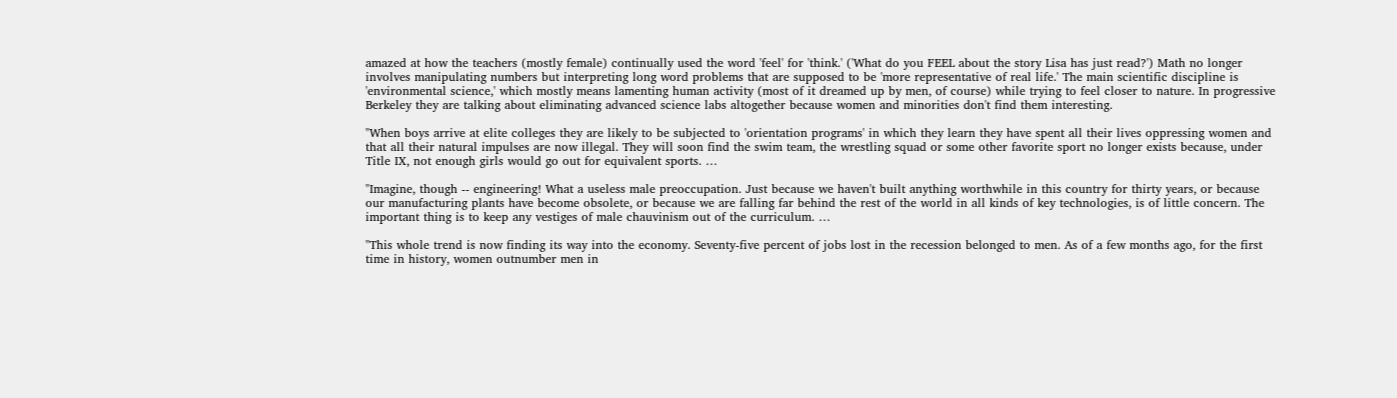amazed at how the teachers (mostly female) continually used the word 'feel' for 'think.' ('What do you FEEL about the story Lisa has just read?') Math no longer involves manipulating numbers but interpreting long word problems that are supposed to be 'more representative of real life.' The main scientific discipline is 'environmental science,' which mostly means lamenting human activity (most of it dreamed up by men, of course) while trying to feel closer to nature. In progressive Berkeley they are talking about eliminating advanced science labs altogether because women and minorities don't find them interesting.

"When boys arrive at elite colleges they are likely to be subjected to 'orientation programs' in which they learn they have spent all their lives oppressing women and that all their natural impulses are now illegal. They will soon find the swim team, the wrestling squad or some other favorite sport no longer exists because, under Title IX, not enough girls would go out for equivalent sports. …

"Imagine, though -- engineering! What a useless male preoccupation. Just because we haven't built anything worthwhile in this country for thirty years, or because our manufacturing plants have become obsolete, or because we are falling far behind the rest of the world in all kinds of key technologies, is of little concern. The important thing is to keep any vestiges of male chauvinism out of the curriculum. …

"This whole trend is now finding its way into the economy. Seventy-five percent of jobs lost in the recession belonged to men. As of a few months ago, for the first time in history, women outnumber men in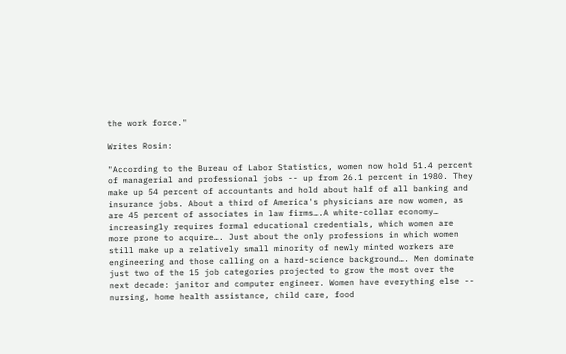the work force."

Writes Rosin:

"According to the Bureau of Labor Statistics, women now hold 51.4 percent of managerial and professional jobs -- up from 26.1 percent in 1980. They make up 54 percent of accountants and hold about half of all banking and insurance jobs. About a third of America's physicians are now women, as are 45 percent of associates in law firms….A white-collar economy… increasingly requires formal educational credentials, which women are more prone to acquire…. Just about the only professions in which women still make up a relatively small minority of newly minted workers are engineering and those calling on a hard-science background…. Men dominate just two of the 15 job categories projected to grow the most over the next decade: janitor and computer engineer. Women have everything else -- nursing, home health assistance, child care, food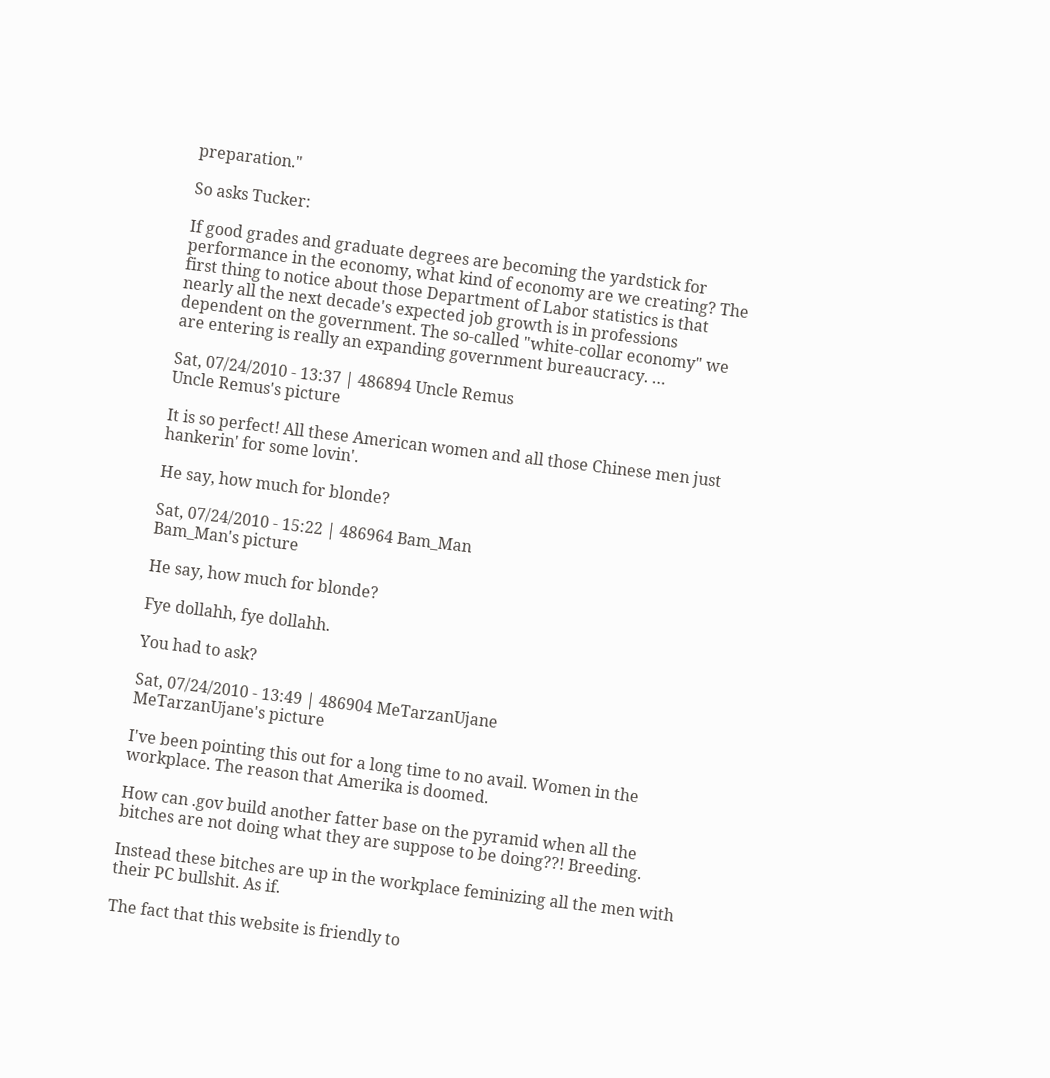preparation."

So asks Tucker:

If good grades and graduate degrees are becoming the yardstick for performance in the economy, what kind of economy are we creating? The first thing to notice about those Department of Labor statistics is that nearly all the next decade's expected job growth is in professions dependent on the government. The so-called "white-collar economy" we are entering is really an expanding government bureaucracy. …

Sat, 07/24/2010 - 13:37 | 486894 Uncle Remus
Uncle Remus's picture

It is so perfect! All these American women and all those Chinese men just hankerin' for some lovin'.

He say, how much for blonde?

Sat, 07/24/2010 - 15:22 | 486964 Bam_Man
Bam_Man's picture

He say, how much for blonde?

Fye dollahh, fye dollahh.

You had to ask?

Sat, 07/24/2010 - 13:49 | 486904 MeTarzanUjane
MeTarzanUjane's picture

I've been pointing this out for a long time to no avail. Women in the workplace. The reason that Amerika is doomed.

How can .gov build another fatter base on the pyramid when all the bitches are not doing what they are suppose to be doing??! Breeding.

Instead these bitches are up in the workplace feminizing all the men with their PC bullshit. As if.

The fact that this website is friendly to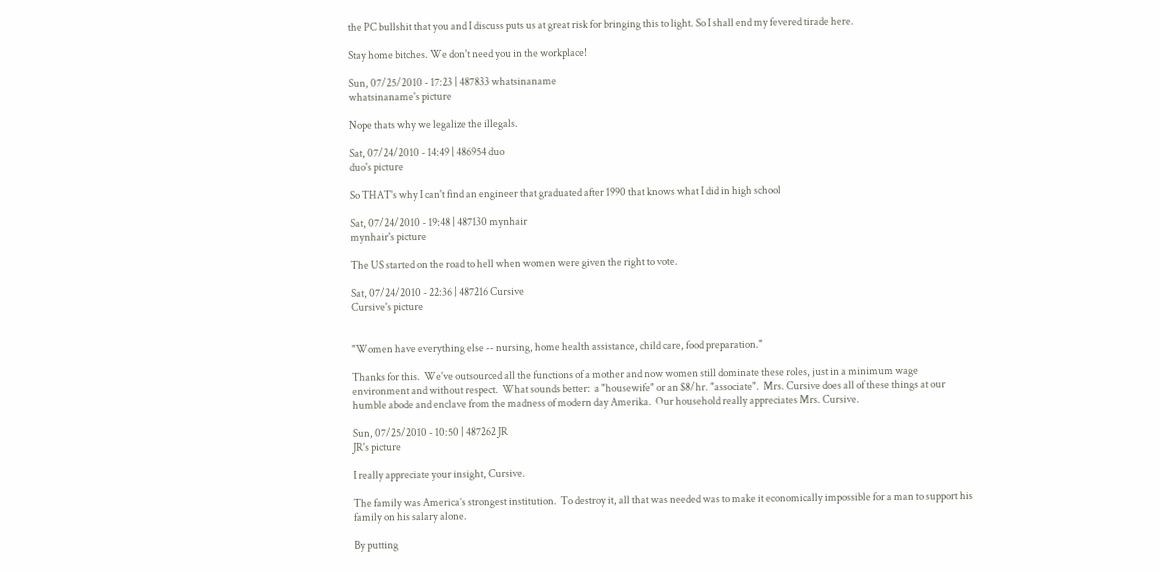the PC bullshit that you and I discuss puts us at great risk for bringing this to light. So I shall end my fevered tirade here.

Stay home bitches. We don't need you in the workplace!

Sun, 07/25/2010 - 17:23 | 487833 whatsinaname
whatsinaname's picture

Nope thats why we legalize the illegals.

Sat, 07/24/2010 - 14:49 | 486954 duo
duo's picture

So THAT's why I can't find an engineer that graduated after 1990 that knows what I did in high school

Sat, 07/24/2010 - 19:48 | 487130 mynhair
mynhair's picture

The US started on the road to hell when women were given the right to vote.

Sat, 07/24/2010 - 22:36 | 487216 Cursive
Cursive's picture


"Women have everything else -- nursing, home health assistance, child care, food preparation."

Thanks for this.  We've outsourced all the functions of a mother and now women still dominate these roles, just in a minimum wage environment and without respect.  What sounds better:  a "housewife" or an $8/hr. "associate".  Mrs. Cursive does all of these things at our humble abode and enclave from the madness of modern day Amerika.  Our household really appreciates Mrs. Cursive.

Sun, 07/25/2010 - 10:50 | 487262 JR
JR's picture

I really appreciate your insight, Cursive.

The family was America’s strongest institution.  To destroy it, all that was needed was to make it economically impossible for a man to support his family on his salary alone.

By putting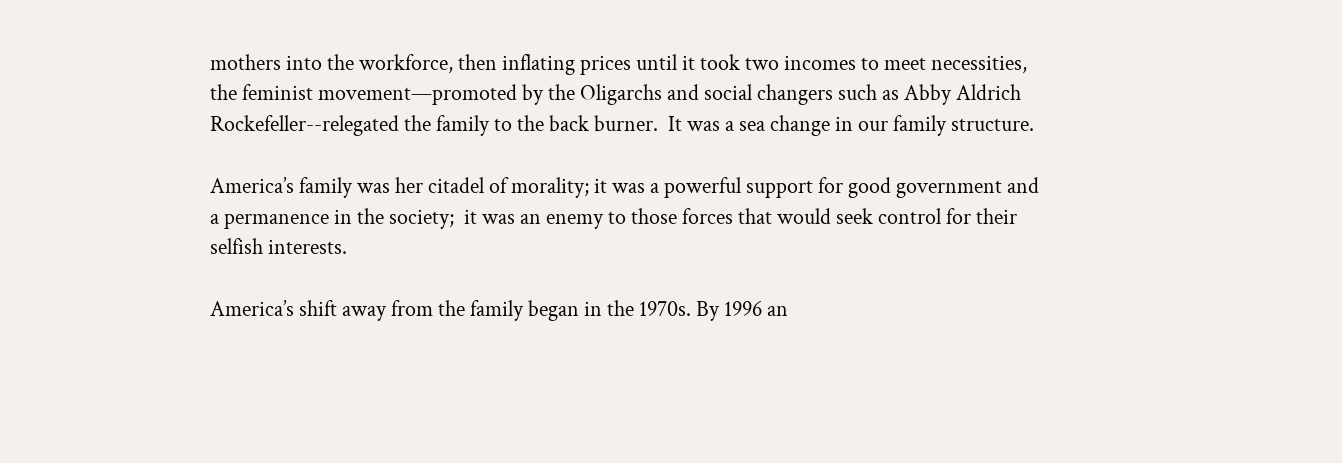mothers into the workforce, then inflating prices until it took two incomes to meet necessities, the feminist movement—promoted by the Oligarchs and social changers such as Abby Aldrich Rockefeller--relegated the family to the back burner.  It was a sea change in our family structure.

America’s family was her citadel of morality; it was a powerful support for good government and a permanence in the society;  it was an enemy to those forces that would seek control for their selfish interests.

America’s shift away from the family began in the 1970s. By 1996 an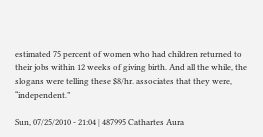estimated 75 percent of women who had children returned to their jobs within 12 weeks of giving birth. And all the while, the slogans were telling these $8/hr. associates that they were, “independent.”

Sun, 07/25/2010 - 21:04 | 487995 Cathartes Aura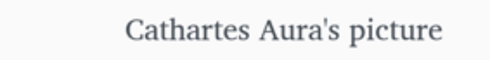Cathartes Aura's picture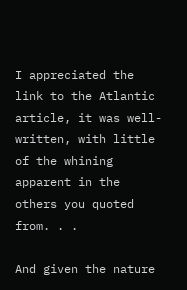I appreciated the link to the Atlantic article, it was well-written, with little of the whining apparent in the others you quoted from. . .

And given the nature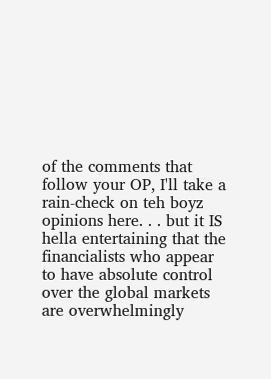of the comments that follow your OP, I'll take a rain-check on teh boyz opinions here. . . but it IS hella entertaining that the financialists who appear to have absolute control over the global markets are overwhelmingly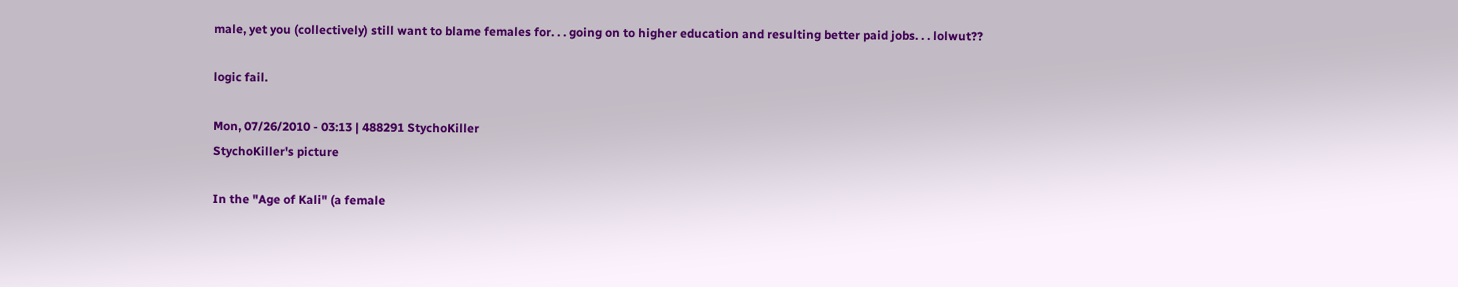male, yet you (collectively) still want to blame females for. . . going on to higher education and resulting better paid jobs. . . lolwut??

logic fail.

Mon, 07/26/2010 - 03:13 | 488291 StychoKiller
StychoKiller's picture

In the "Age of Kali" (a female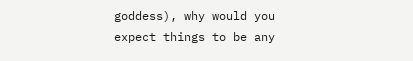goddess), why would you expect things to be any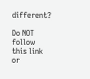different?

Do NOT follow this link or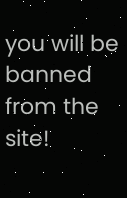you will be banned from the site!